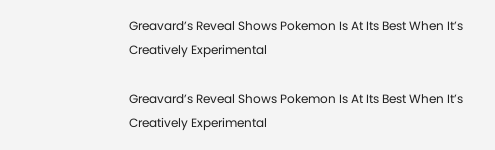Greavard’s Reveal Shows Pokemon Is At Its Best When It’s Creatively Experimental

Greavard’s Reveal Shows Pokemon Is At Its Best When It’s Creatively Experimental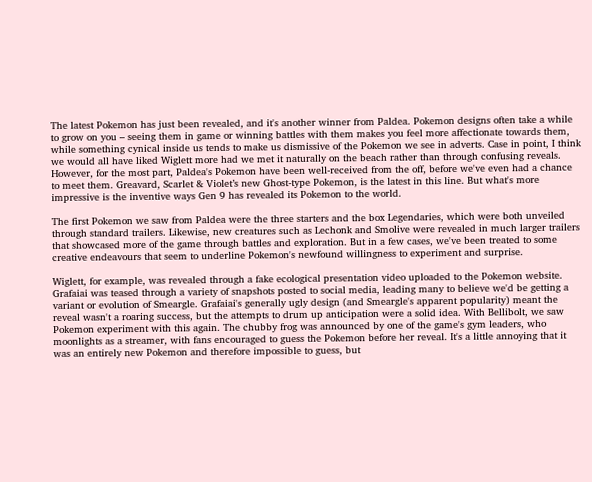The latest Pokemon has just been revealed, and it's another winner from Paldea. Pokemon designs often take a while to grow on you – seeing them in game or winning battles with them makes you feel more affectionate towards them, while something cynical inside us tends to make us dismissive of the Pokemon we see in adverts. Case in point, I think we would all have liked Wiglett more had we met it naturally on the beach rather than through confusing reveals. However, for the most part, Paldea's Pokemon have been well-received from the off, before we've even had a chance to meet them. Greavard, Scarlet & Violet’s new Ghost-type Pokemon, is the latest in this line. But what's more impressive is the inventive ways Gen 9 has revealed its Pokemon to the world.

The first Pokemon we saw from Paldea were the three starters and the box Legendaries, which were both unveiled through standard trailers. Likewise, new creatures such as Lechonk and Smolive were revealed in much larger trailers that showcased more of the game through battles and exploration. But in a few cases, we've been treated to some creative endeavours that seem to underline Pokemon's newfound willingness to experiment and surprise.

Wiglett, for example, was revealed through a fake ecological presentation video uploaded to the Pokemon website. Grafaiai was teased through a variety of snapshots posted to social media, leading many to believe we'd be getting a variant or evolution of Smeargle. Grafaiai's generally ugly design (and Smeargle's apparent popularity) meant the reveal wasn't a roaring success, but the attempts to drum up anticipation were a solid idea. With Bellibolt, we saw Pokemon experiment with this again. The chubby frog was announced by one of the game's gym leaders, who moonlights as a streamer, with fans encouraged to guess the Pokemon before her reveal. It's a little annoying that it was an entirely new Pokemon and therefore impossible to guess, but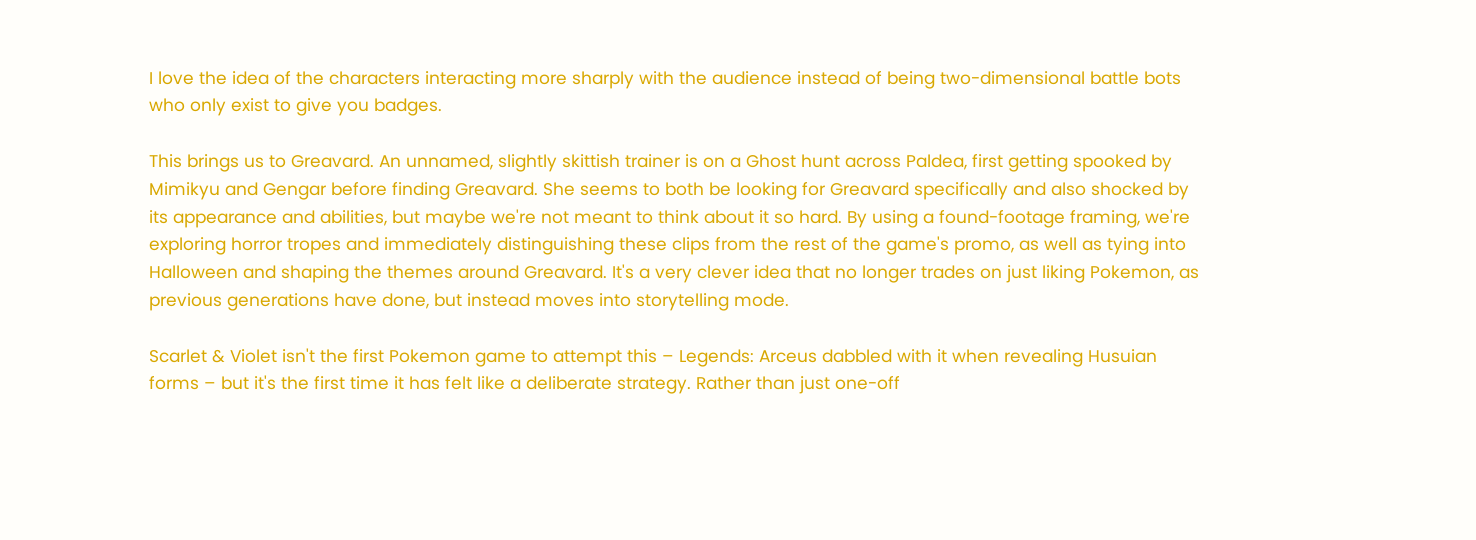I love the idea of the characters interacting more sharply with the audience instead of being two-dimensional battle bots who only exist to give you badges.

This brings us to Greavard. An unnamed, slightly skittish trainer is on a Ghost hunt across Paldea, first getting spooked by Mimikyu and Gengar before finding Greavard. She seems to both be looking for Greavard specifically and also shocked by its appearance and abilities, but maybe we're not meant to think about it so hard. By using a found-footage framing, we're exploring horror tropes and immediately distinguishing these clips from the rest of the game's promo, as well as tying into Halloween and shaping the themes around Greavard. It's a very clever idea that no longer trades on just liking Pokemon, as previous generations have done, but instead moves into storytelling mode.

Scarlet & Violet isn't the first Pokemon game to attempt this – Legends: Arceus dabbled with it when revealing Husuian forms – but it's the first time it has felt like a deliberate strategy. Rather than just one-off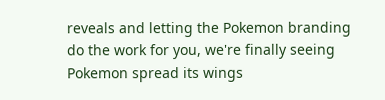reveals and letting the Pokemon branding do the work for you, we're finally seeing Pokemon spread its wings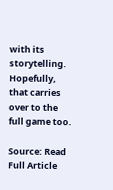with its storytelling. Hopefully, that carries over to the full game too.

Source: Read Full Article